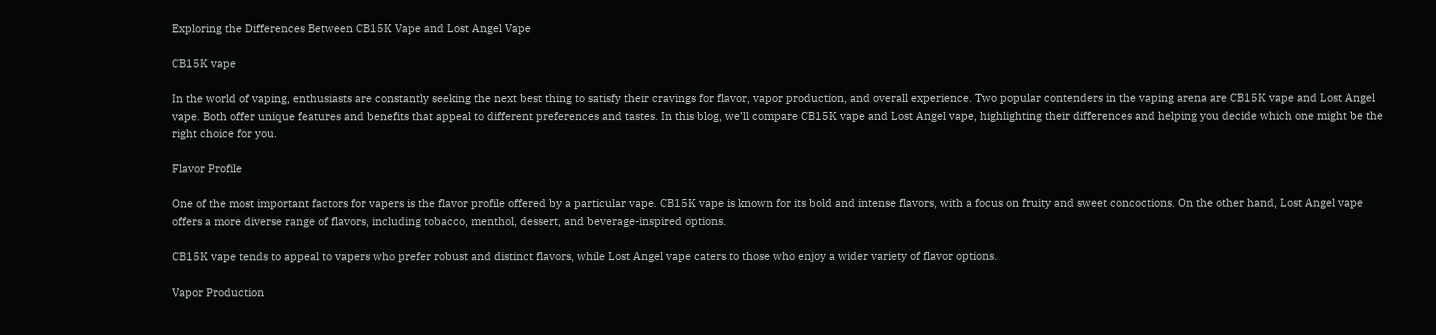Exploring the Differences Between CB15K Vape and Lost Angel Vape

CB15K vape

In the world of vaping, enthusiasts are constantly seeking the next best thing to satisfy their cravings for flavor, vapor production, and overall experience. Two popular contenders in the vaping arena are CB15K vape and Lost Angel vape. Both offer unique features and benefits that appeal to different preferences and tastes. In this blog, we’ll compare CB15K vape and Lost Angel vape, highlighting their differences and helping you decide which one might be the right choice for you.

Flavor Profile

One of the most important factors for vapers is the flavor profile offered by a particular vape. CB15K vape is known for its bold and intense flavors, with a focus on fruity and sweet concoctions. On the other hand, Lost Angel vape offers a more diverse range of flavors, including tobacco, menthol, dessert, and beverage-inspired options.

CB15K vape tends to appeal to vapers who prefer robust and distinct flavors, while Lost Angel vape caters to those who enjoy a wider variety of flavor options.

Vapor Production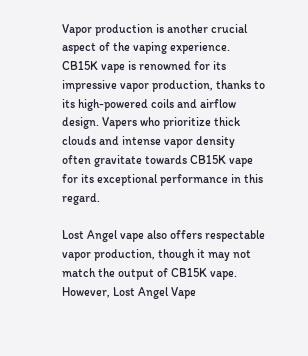Vapor production is another crucial aspect of the vaping experience. CB15K vape is renowned for its impressive vapor production, thanks to its high-powered coils and airflow design. Vapers who prioritize thick clouds and intense vapor density often gravitate towards CB15K vape for its exceptional performance in this regard.

Lost Angel vape also offers respectable vapor production, though it may not match the output of CB15K vape. However, Lost Angel Vape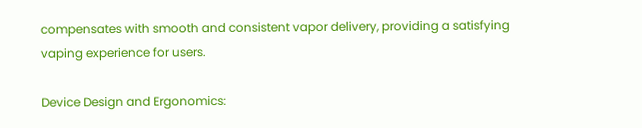compensates with smooth and consistent vapor delivery, providing a satisfying vaping experience for users.

Device Design and Ergonomics: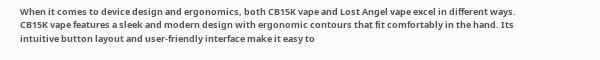When it comes to device design and ergonomics, both CB15K vape and Lost Angel vape excel in different ways. CB15K vape features a sleek and modern design with ergonomic contours that fit comfortably in the hand. Its intuitive button layout and user-friendly interface make it easy to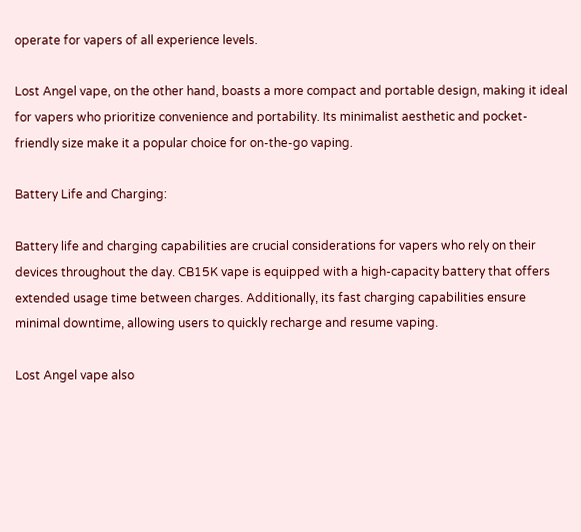operate for vapers of all experience levels.

Lost Angel vape, on the other hand, boasts a more compact and portable design, making it ideal for vapers who prioritize convenience and portability. Its minimalist aesthetic and pocket-friendly size make it a popular choice for on-the-go vaping.

Battery Life and Charging:

Battery life and charging capabilities are crucial considerations for vapers who rely on their devices throughout the day. CB15K vape is equipped with a high-capacity battery that offers extended usage time between charges. Additionally, its fast charging capabilities ensure minimal downtime, allowing users to quickly recharge and resume vaping.

Lost Angel vape also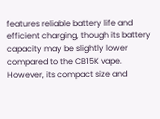features reliable battery life and efficient charging, though its battery capacity may be slightly lower compared to the CB15K vape. However, its compact size and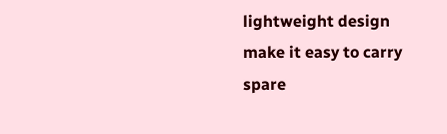lightweight design make it easy to carry spare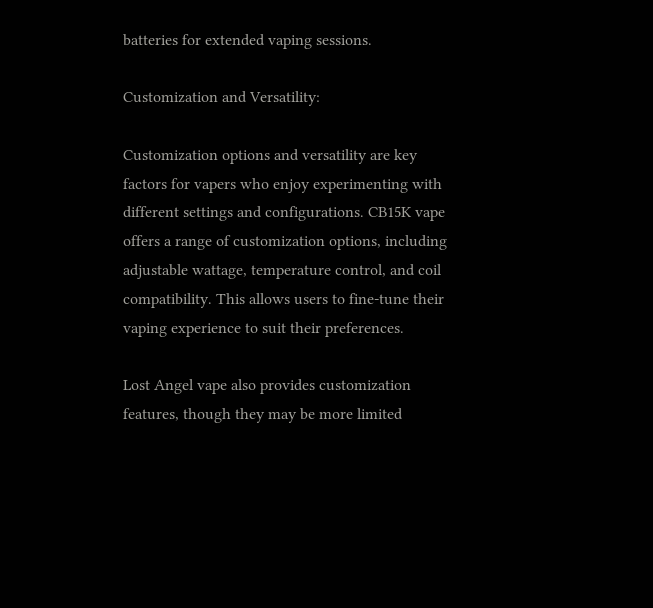batteries for extended vaping sessions.

Customization and Versatility:

Customization options and versatility are key factors for vapers who enjoy experimenting with different settings and configurations. CB15K vape offers a range of customization options, including adjustable wattage, temperature control, and coil compatibility. This allows users to fine-tune their vaping experience to suit their preferences.

Lost Angel vape also provides customization features, though they may be more limited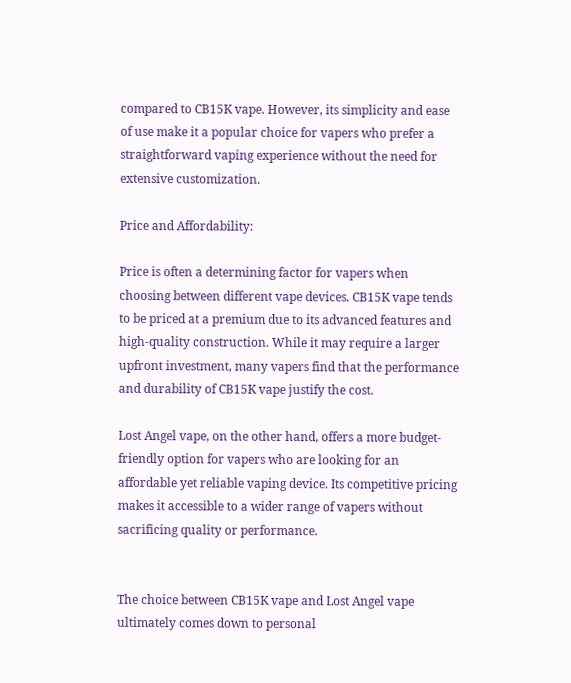compared to CB15K vape. However, its simplicity and ease of use make it a popular choice for vapers who prefer a straightforward vaping experience without the need for extensive customization.

Price and Affordability:

Price is often a determining factor for vapers when choosing between different vape devices. CB15K vape tends to be priced at a premium due to its advanced features and high-quality construction. While it may require a larger upfront investment, many vapers find that the performance and durability of CB15K vape justify the cost.

Lost Angel vape, on the other hand, offers a more budget-friendly option for vapers who are looking for an affordable yet reliable vaping device. Its competitive pricing makes it accessible to a wider range of vapers without sacrificing quality or performance.


The choice between CB15K vape and Lost Angel vape ultimately comes down to personal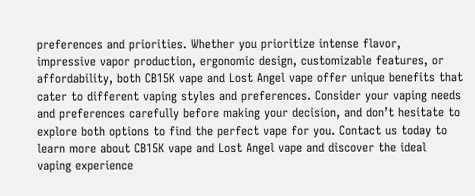preferences and priorities. Whether you prioritize intense flavor, impressive vapor production, ergonomic design, customizable features, or affordability, both CB15K vape and Lost Angel vape offer unique benefits that cater to different vaping styles and preferences. Consider your vaping needs and preferences carefully before making your decision, and don’t hesitate to explore both options to find the perfect vape for you. Contact us today to learn more about CB15K vape and Lost Angel vape and discover the ideal vaping experience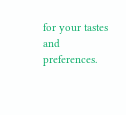for your tastes and preferences.